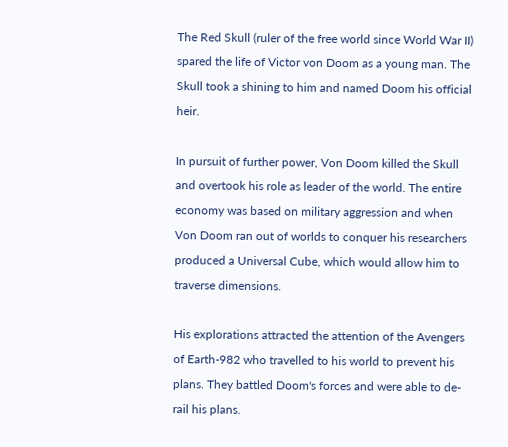The Red Skull (ruler of the free world since World War II) spared the life of Victor von Doom as a young man. The Skull took a shining to him and named Doom his official heir.

In pursuit of further power, Von Doom killed the Skull and overtook his role as leader of the world. The entire economy was based on military aggression and when Von Doom ran out of worlds to conquer his researchers produced a Universal Cube, which would allow him to traverse dimensions.

His explorations attracted the attention of the Avengers of Earth-982 who travelled to his world to prevent his plans. They battled Doom's forces and were able to de-rail his plans.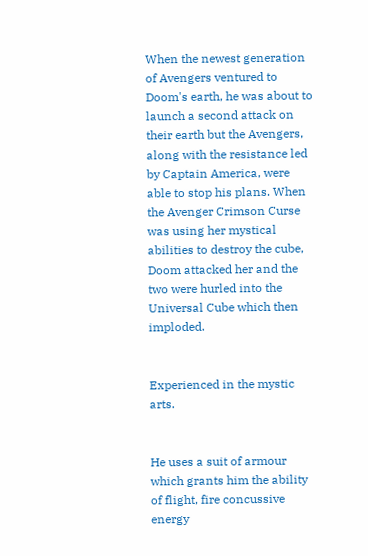When the newest generation of Avengers ventured to Doom's earth, he was about to launch a second attack on their earth but the Avengers, along with the resistance led by Captain America, were able to stop his plans. When the Avenger Crimson Curse was using her mystical abilities to destroy the cube, Doom attacked her and the two were hurled into the Universal Cube which then imploded.


Experienced in the mystic arts.


He uses a suit of armour which grants him the ability of flight, fire concussive energy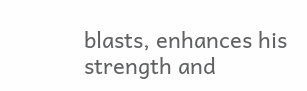blasts, enhances his strength and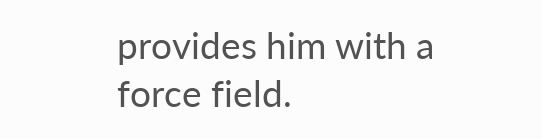provides him with a force field.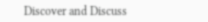Discover and Discuss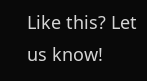Like this? Let us know!